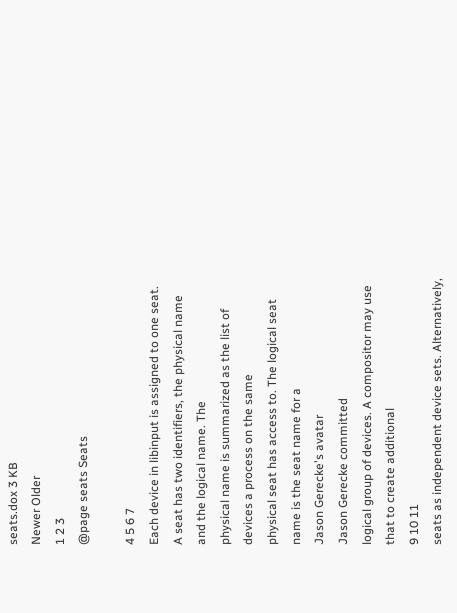seats.dox 3 KB
Newer Older
1 2 3
@page seats Seats

4 5 6 7
Each device in libinput is assigned to one seat.
A seat has two identifiers, the physical name and the logical name. The
physical name is summarized as the list of devices a process on the same
physical seat has access to. The logical seat name is the seat name for a
Jason Gerecke's avatar
Jason Gerecke committed
logical group of devices. A compositor may use that to create additional
9 10 11
seats as independent device sets. Alternatively,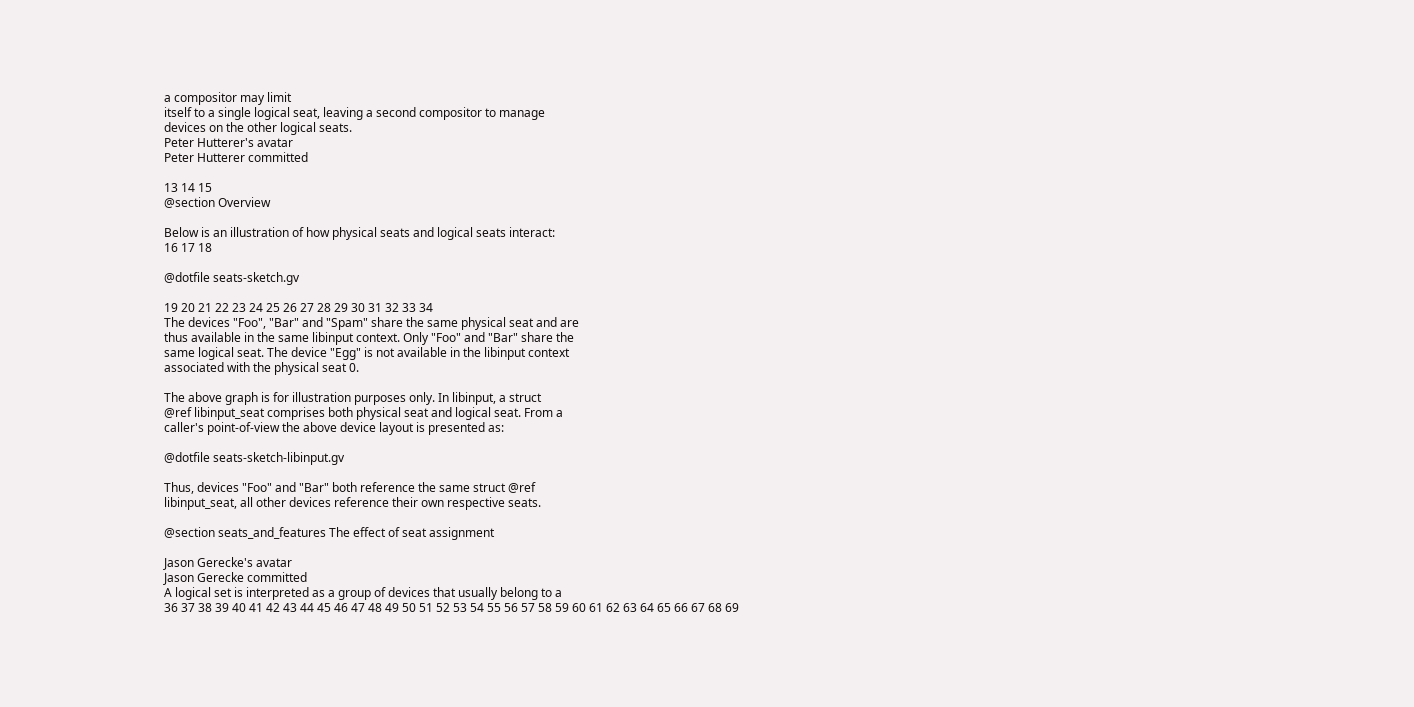a compositor may limit
itself to a single logical seat, leaving a second compositor to manage
devices on the other logical seats.
Peter Hutterer's avatar
Peter Hutterer committed

13 14 15
@section Overview

Below is an illustration of how physical seats and logical seats interact:
16 17 18

@dotfile seats-sketch.gv

19 20 21 22 23 24 25 26 27 28 29 30 31 32 33 34
The devices "Foo", "Bar" and "Spam" share the same physical seat and are
thus available in the same libinput context. Only "Foo" and "Bar" share the
same logical seat. The device "Egg" is not available in the libinput context
associated with the physical seat 0.

The above graph is for illustration purposes only. In libinput, a struct
@ref libinput_seat comprises both physical seat and logical seat. From a
caller's point-of-view the above device layout is presented as:

@dotfile seats-sketch-libinput.gv

Thus, devices "Foo" and "Bar" both reference the same struct @ref
libinput_seat, all other devices reference their own respective seats.

@section seats_and_features The effect of seat assignment

Jason Gerecke's avatar
Jason Gerecke committed
A logical set is interpreted as a group of devices that usually belong to a
36 37 38 39 40 41 42 43 44 45 46 47 48 49 50 51 52 53 54 55 56 57 58 59 60 61 62 63 64 65 66 67 68 69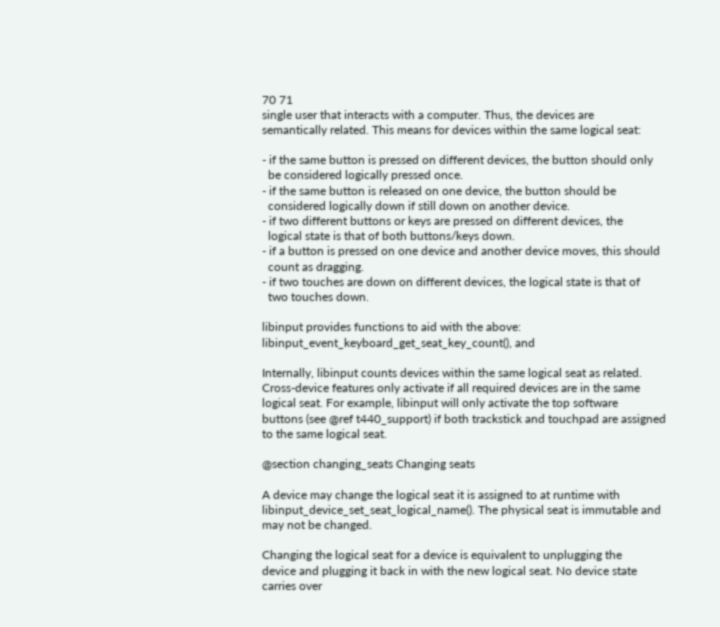70 71
single user that interacts with a computer. Thus, the devices are
semantically related. This means for devices within the same logical seat:

- if the same button is pressed on different devices, the button should only
  be considered logically pressed once.
- if the same button is released on one device, the button should be
  considered logically down if still down on another device.
- if two different buttons or keys are pressed on different devices, the
  logical state is that of both buttons/keys down.
- if a button is pressed on one device and another device moves, this should
  count as dragging.
- if two touches are down on different devices, the logical state is that of
  two touches down.

libinput provides functions to aid with the above:
libinput_event_keyboard_get_seat_key_count(), and

Internally, libinput counts devices within the same logical seat as related.
Cross-device features only activate if all required devices are in the same
logical seat. For example, libinput will only activate the top software
buttons (see @ref t440_support) if both trackstick and touchpad are assigned
to the same logical seat.

@section changing_seats Changing seats

A device may change the logical seat it is assigned to at runtime with
libinput_device_set_seat_logical_name(). The physical seat is immutable and
may not be changed.

Changing the logical seat for a device is equivalent to unplugging the
device and plugging it back in with the new logical seat. No device state
carries over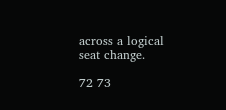across a logical seat change.

72 73